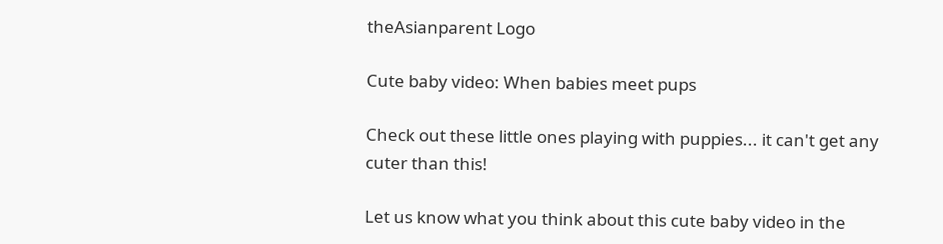theAsianparent Logo

Cute baby video: When babies meet pups

Check out these little ones playing with puppies... it can't get any cuter than this!

Let us know what you think about this cute baby video in the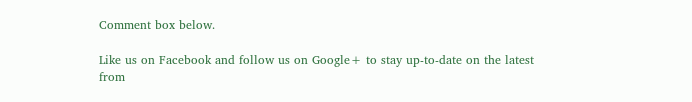Comment box below.

Like us on Facebook and follow us on Google+ to stay up-to-date on the latest from